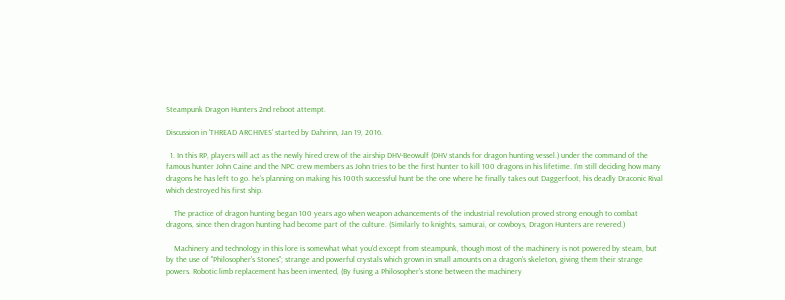Steampunk Dragon Hunters 2nd reboot attempt.

Discussion in 'THREAD ARCHIVES' started by Dahrinn, Jan 19, 2016.

  1. In this RP, players will act as the newly hired crew of the airship DHV-Beowulf (DHV stands for dragon hunting vessel.) under the command of the famous hunter John Caine and the NPC crew members as John tries to be the first hunter to kill 100 dragons in his lifetime. I'm still deciding how many dragons he has left to go. he's planning on making his 100th successful hunt be the one where he finally takes out Daggerfoot, his deadly Draconic Rival which destroyed his first ship.

    The practice of dragon hunting began 100 years ago when weapon advancements of the industrial revolution proved strong enough to combat dragons, since then dragon hunting had become part of the culture. (Similarly to knights, samurai, or cowboys, Dragon Hunters are revered.)

    Machinery and technology in this lore is somewhat what you'd except from steampunk, though most of the machinery is not powered by steam, but by the use of "Philosopher's Stones"; strange and powerful crystals which grown in small amounts on a dragon's skeleton, giving them their strange powers. Robotic limb replacement has been invented, (By fusing a Philosopher's stone between the machinery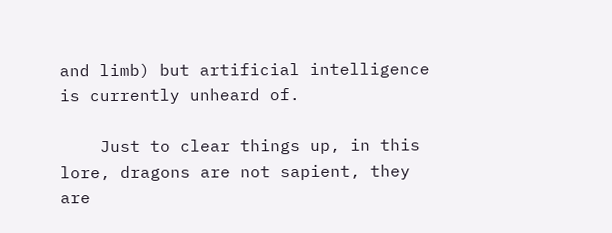and limb) but artificial intelligence is currently unheard of.

    Just to clear things up, in this lore, dragons are not sapient, they are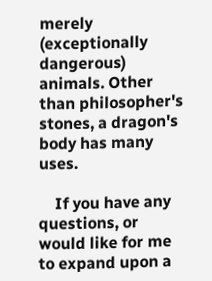merely (exceptionally dangerous) animals. Other than philosopher's stones, a dragon's body has many uses.

    If you have any questions, or would like for me to expand upon a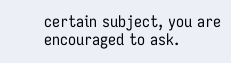certain subject, you are encouraged to ask.